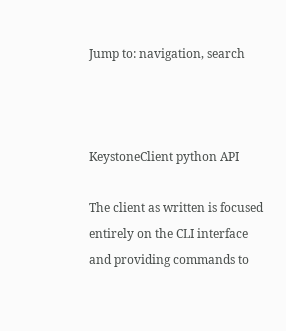Jump to: navigation, search



KeystoneClient python API

The client as written is focused entirely on the CLI interface and providing commands to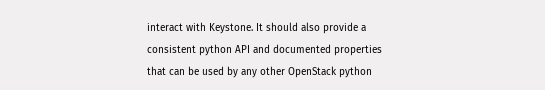interact with Keystone. It should also provide a consistent python API and documented properties that can be used by any other OpenStack python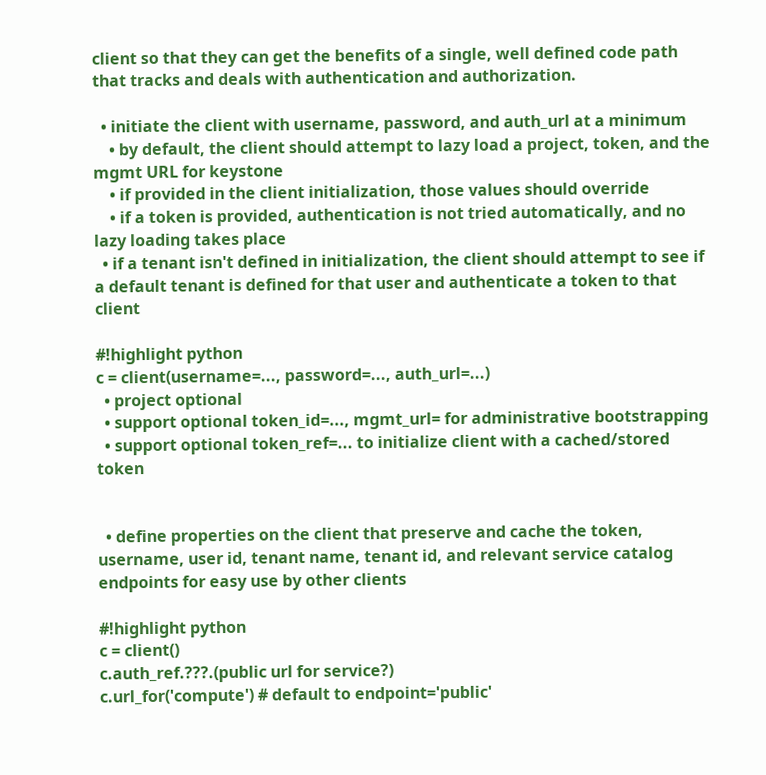client so that they can get the benefits of a single, well defined code path that tracks and deals with authentication and authorization.

  • initiate the client with username, password, and auth_url at a minimum
    • by default, the client should attempt to lazy load a project, token, and the mgmt URL for keystone
    • if provided in the client initialization, those values should override
    • if a token is provided, authentication is not tried automatically, and no lazy loading takes place
  • if a tenant isn't defined in initialization, the client should attempt to see if a default tenant is defined for that user and authenticate a token to that client

#!highlight python
c = client(username=..., password=..., auth_url=...)
  • project optional
  • support optional token_id=..., mgmt_url= for administrative bootstrapping
  • support optional token_ref=... to initialize client with a cached/stored token


  • define properties on the client that preserve and cache the token, username, user id, tenant name, tenant id, and relevant service catalog endpoints for easy use by other clients

#!highlight python
c = client()
c.auth_ref.???.(public url for service?)
c.url_for('compute') # default to endpoint='public'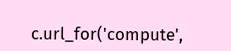c.url_for('compute',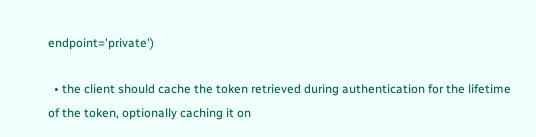endpoint='private')

  • the client should cache the token retrieved during authentication for the lifetime of the token, optionally caching it on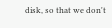disk, so that we don't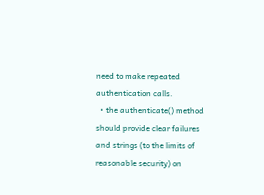need to make repeated authentication calls.
  • the authenticate() method should provide clear failures and strings (to the limits of reasonable security) on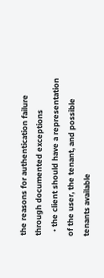the reasons for authentication failure through documented exceptions
  • the client should have a representation of the user, the tenant, and possible tenants available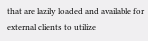that are lazily loaded and available for external clients to utilize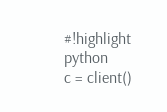#!highlight python
c = client()